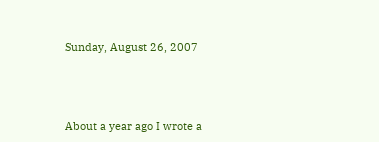Sunday, August 26, 2007



About a year ago I wrote a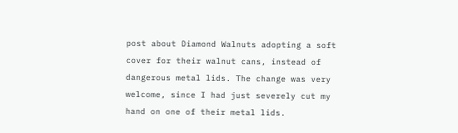post about Diamond Walnuts adopting a soft cover for their walnut cans, instead of dangerous metal lids. The change was very welcome, since I had just severely cut my hand on one of their metal lids.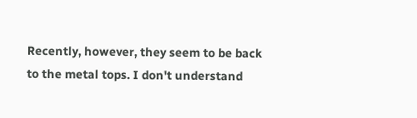Recently, however, they seem to be back to the metal tops. I don't understand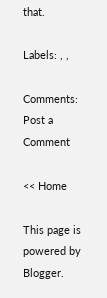that.

Labels: , ,

Comments: Post a Comment

<< Home

This page is powered by Blogger.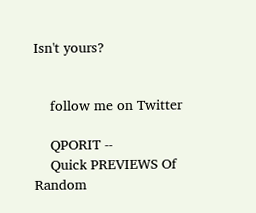Isn't yours?


    follow me on Twitter

    QPORIT --
    Quick PREVIEWS Of Random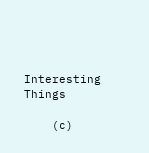Interesting Things

    (c)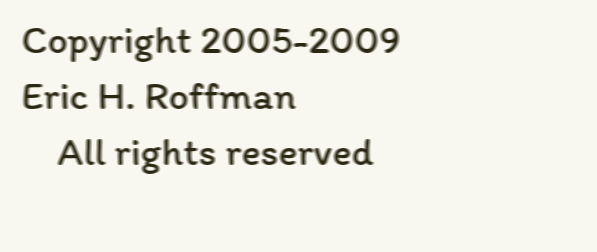Copyright 2005-2009 Eric H. Roffman
    All rights reserved